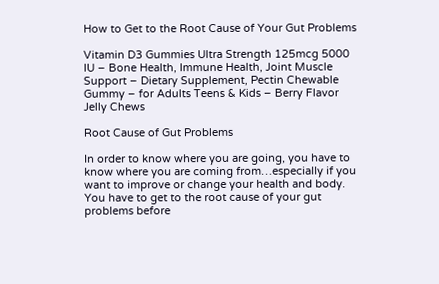How to Get to the Root Cause of Your Gut Problems

Vitamin D3 Gummies Ultra Strength 125mcg 5000 IU – Bone Health, Immune Health, Joint Muscle Support – Dietary Supplement, Pectin Chewable Gummy – for Adults Teens & Kids – Berry Flavor Jelly Chews

Root Cause of Gut Problems

In order to know where you are going, you have to know where you are coming from…especially if you want to improve or change your health and body. You have to get to the root cause of your gut problems before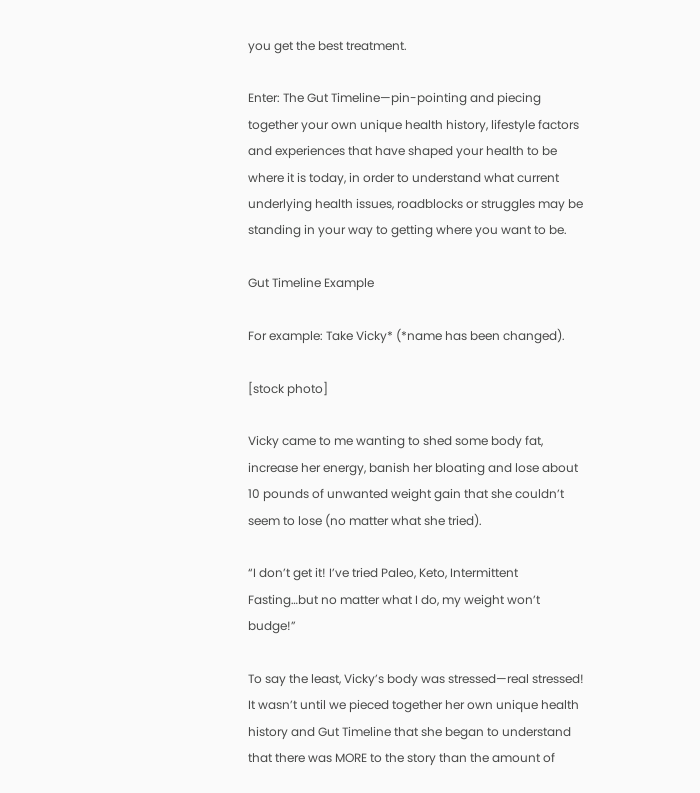you get the best treatment.

Enter: The Gut Timeline—pin-pointing and piecing together your own unique health history, lifestyle factors and experiences that have shaped your health to be where it is today, in order to understand what current underlying health issues, roadblocks or struggles may be standing in your way to getting where you want to be.

Gut Timeline Example

For example: Take Vicky* (*name has been changed).

[stock photo]

Vicky came to me wanting to shed some body fat, increase her energy, banish her bloating and lose about 10 pounds of unwanted weight gain that she couldn’t seem to lose (no matter what she tried).

“I don’t get it! I’ve tried Paleo, Keto, Intermittent Fasting…but no matter what I do, my weight won’t budge!”

To say the least, Vicky’s body was stressed—real stressed! It wasn’t until we pieced together her own unique health history and Gut Timeline that she began to understand that there was MORE to the story than the amount of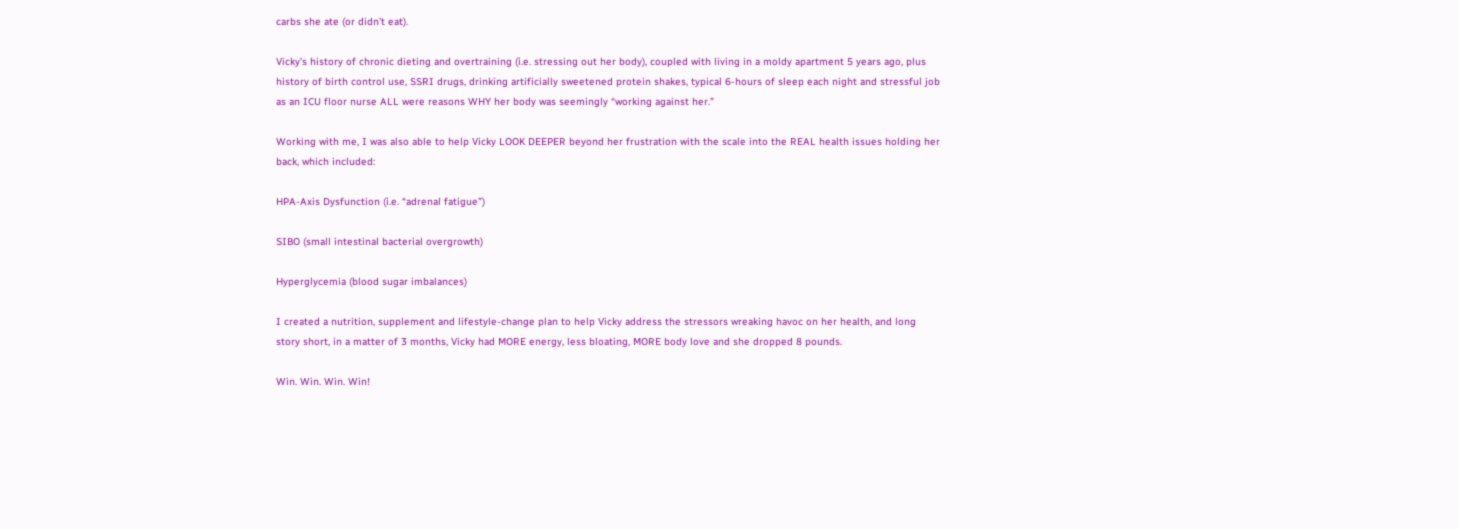carbs she ate (or didn’t eat).

Vicky’s history of chronic dieting and overtraining (i.e. stressing out her body), coupled with living in a moldy apartment 5 years ago, plus history of birth control use, SSRI drugs, drinking artificially sweetened protein shakes, typical 6-hours of sleep each night and stressful job as an ICU floor nurse ALL were reasons WHY her body was seemingly “working against her.”

Working with me, I was also able to help Vicky LOOK DEEPER beyond her frustration with the scale into the REAL health issues holding her back, which included:

HPA-Axis Dysfunction (i.e. “adrenal fatigue”)

SIBO (small intestinal bacterial overgrowth)

Hyperglycemia (blood sugar imbalances)

I created a nutrition, supplement and lifestyle-change plan to help Vicky address the stressors wreaking havoc on her health, and long story short, in a matter of 3 months, Vicky had MORE energy, less bloating, MORE body love and she dropped 8 pounds.

Win. Win. Win. Win!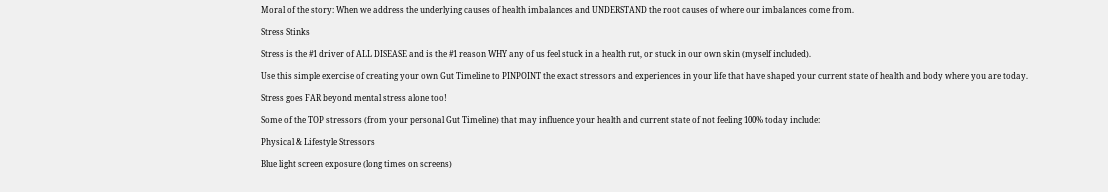Moral of the story: When we address the underlying causes of health imbalances and UNDERSTAND the root causes of where our imbalances come from.

Stress Stinks

Stress is the #1 driver of ALL DISEASE and is the #1 reason WHY any of us feel stuck in a health rut, or stuck in our own skin (myself included).

Use this simple exercise of creating your own Gut Timeline to PINPOINT the exact stressors and experiences in your life that have shaped your current state of health and body where you are today.

Stress goes FAR beyond mental stress alone too!

Some of the TOP stressors (from your personal Gut Timeline) that may influence your health and current state of not feeling 100% today include:

Physical & Lifestyle Stressors

Blue light screen exposure (long times on screens)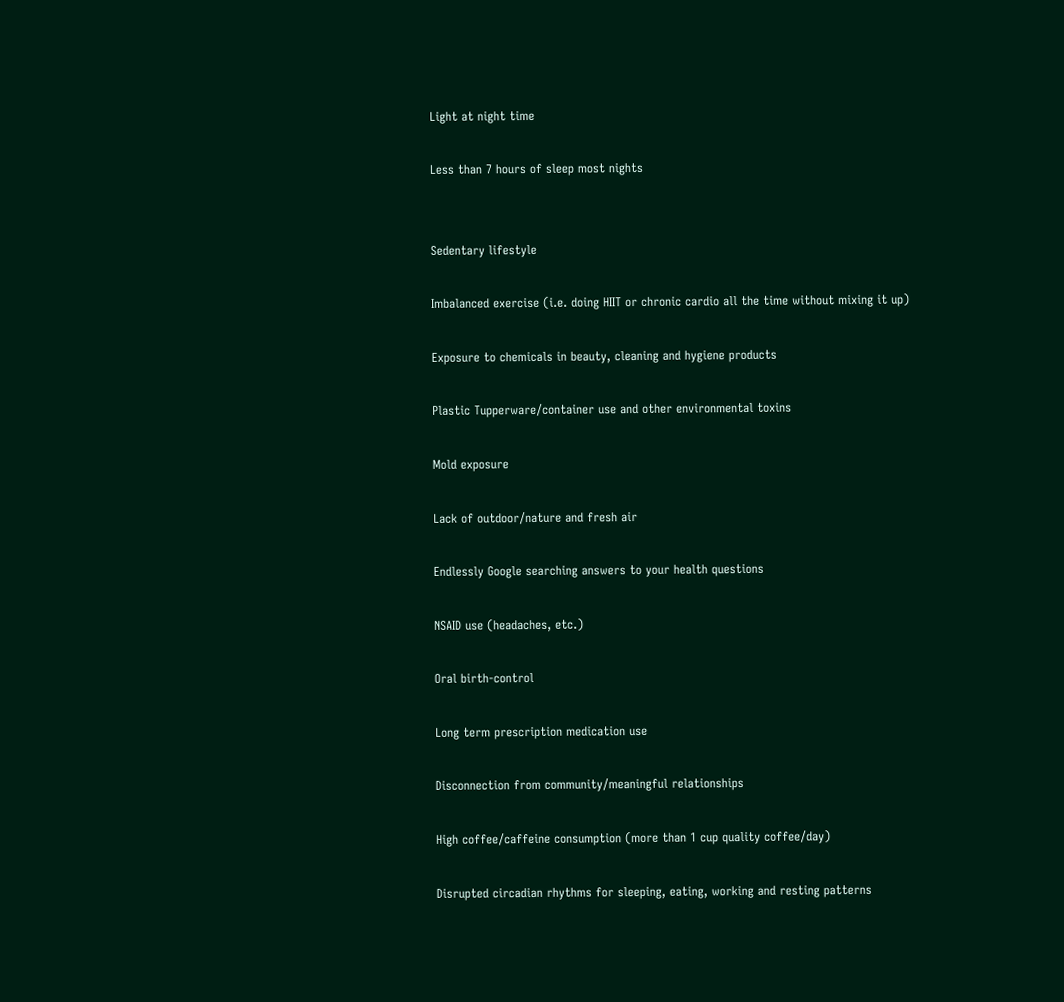Light at night time

Less than 7 hours of sleep most nights


Sedentary lifestyle

Imbalanced exercise (i.e. doing HIIT or chronic cardio all the time without mixing it up)

Exposure to chemicals in beauty, cleaning and hygiene products

Plastic Tupperware/container use and other environmental toxins

Mold exposure

Lack of outdoor/nature and fresh air

Endlessly Google searching answers to your health questions

NSAID use (headaches, etc.)

Oral birth-control

Long term prescription medication use

Disconnection from community/meaningful relationships

High coffee/caffeine consumption (more than 1 cup quality coffee/day)

Disrupted circadian rhythms for sleeping, eating, working and resting patterns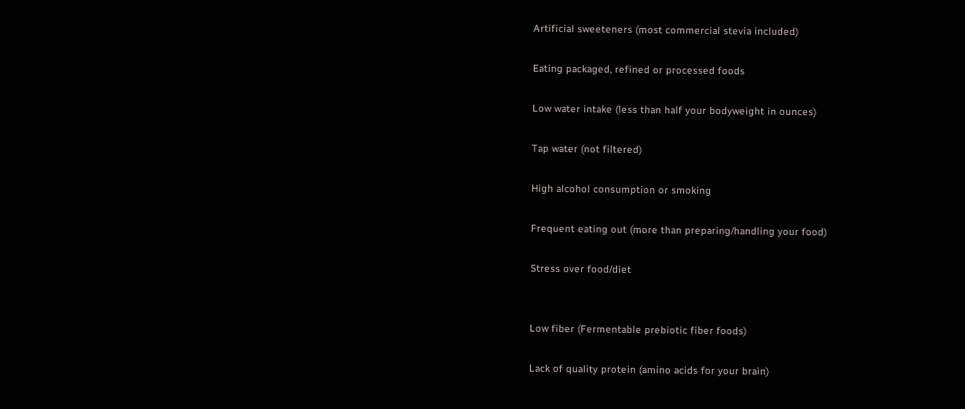Artificial sweeteners (most commercial stevia included)

Eating packaged, refined or processed foods

Low water intake (less than half your bodyweight in ounces)

Tap water (not filtered)

High alcohol consumption or smoking

Frequent eating out (more than preparing/handling your food)

Stress over food/diet


Low fiber (Fermentable prebiotic fiber foods)

Lack of quality protein (amino acids for your brain)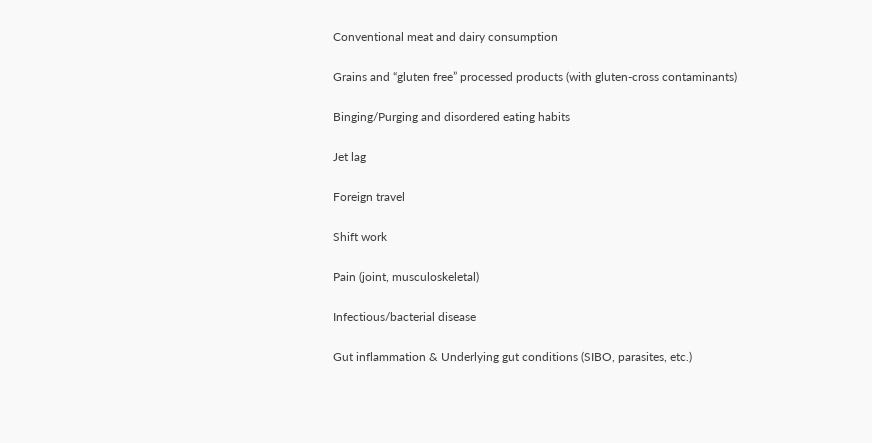Conventional meat and dairy consumption

Grains and “gluten free” processed products (with gluten-cross contaminants)

Binging/Purging and disordered eating habits

Jet lag

Foreign travel

Shift work

Pain (joint, musculoskeletal)

Infectious/bacterial disease

Gut inflammation & Underlying gut conditions (SIBO, parasites, etc.)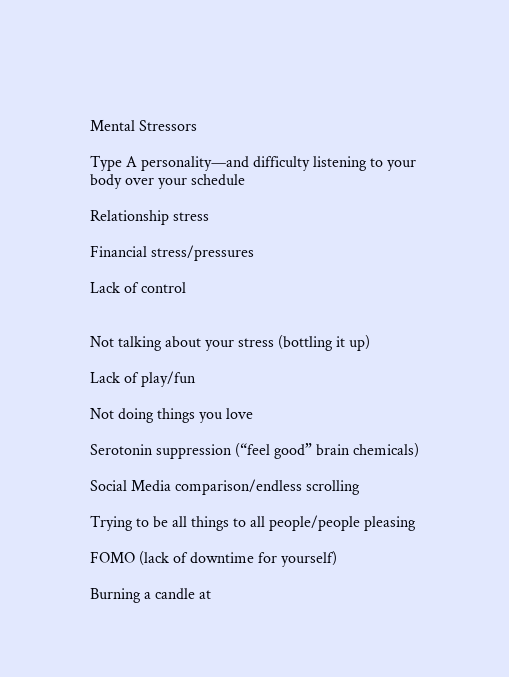Mental Stressors

Type A personality—and difficulty listening to your body over your schedule

Relationship stress

Financial stress/pressures

Lack of control


Not talking about your stress (bottling it up)

Lack of play/fun

Not doing things you love

Serotonin suppression (“feel good” brain chemicals)

Social Media comparison/endless scrolling

Trying to be all things to all people/people pleasing

FOMO (lack of downtime for yourself)

Burning a candle at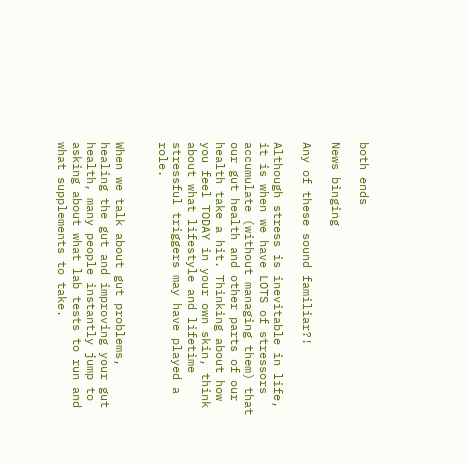both ends

News binging

Any of these sound familiar?!

Although stress is inevitable in life, it is when we have LOTS of stressors accumulate (without managing them) that our gut health and other parts of our health take a hit. Thinking about how you feel TODAY in your own skin, think about what lifestyle and lifetime stressful triggers may have played a role.


When we talk about gut problems, healing the gut and improving your gut health, many people instantly jump to asking about what lab tests to run and what supplements to take.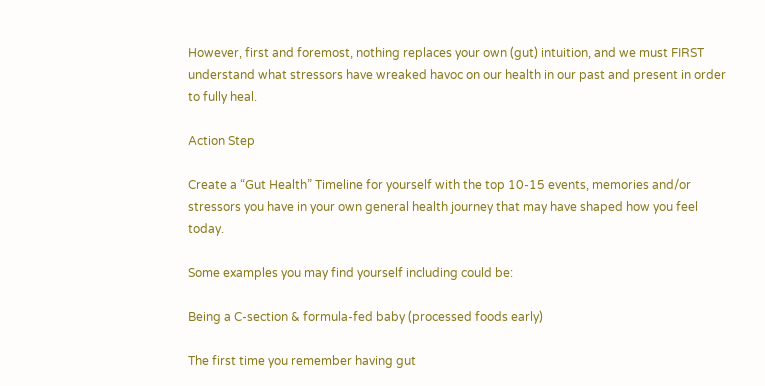However, first and foremost, nothing replaces your own (gut) intuition, and we must FIRST understand what stressors have wreaked havoc on our health in our past and present in order to fully heal.

Action Step

Create a “Gut Health” Timeline for yourself with the top 10-15 events, memories and/or stressors you have in your own general health journey that may have shaped how you feel today.

Some examples you may find yourself including could be:

Being a C-section & formula-fed baby (processed foods early)

The first time you remember having gut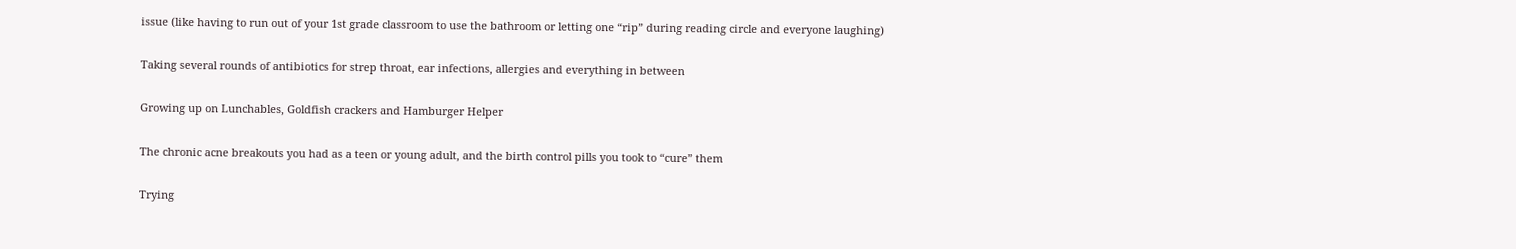issue (like having to run out of your 1st grade classroom to use the bathroom or letting one “rip” during reading circle and everyone laughing)

Taking several rounds of antibiotics for strep throat, ear infections, allergies and everything in between

Growing up on Lunchables, Goldfish crackers and Hamburger Helper

The chronic acne breakouts you had as a teen or young adult, and the birth control pills you took to “cure” them

Trying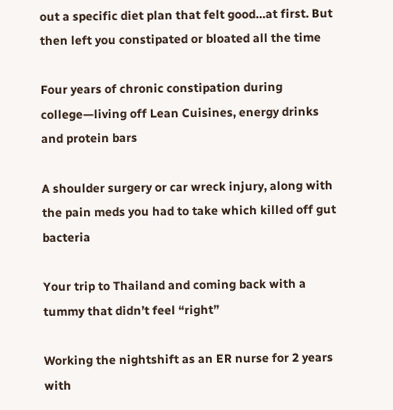out a specific diet plan that felt good…at first. But then left you constipated or bloated all the time

Four years of chronic constipation during college—living off Lean Cuisines, energy drinks and protein bars

A shoulder surgery or car wreck injury, along with the pain meds you had to take which killed off gut bacteria

Your trip to Thailand and coming back with a tummy that didn’t feel “right”

Working the nightshift as an ER nurse for 2 years with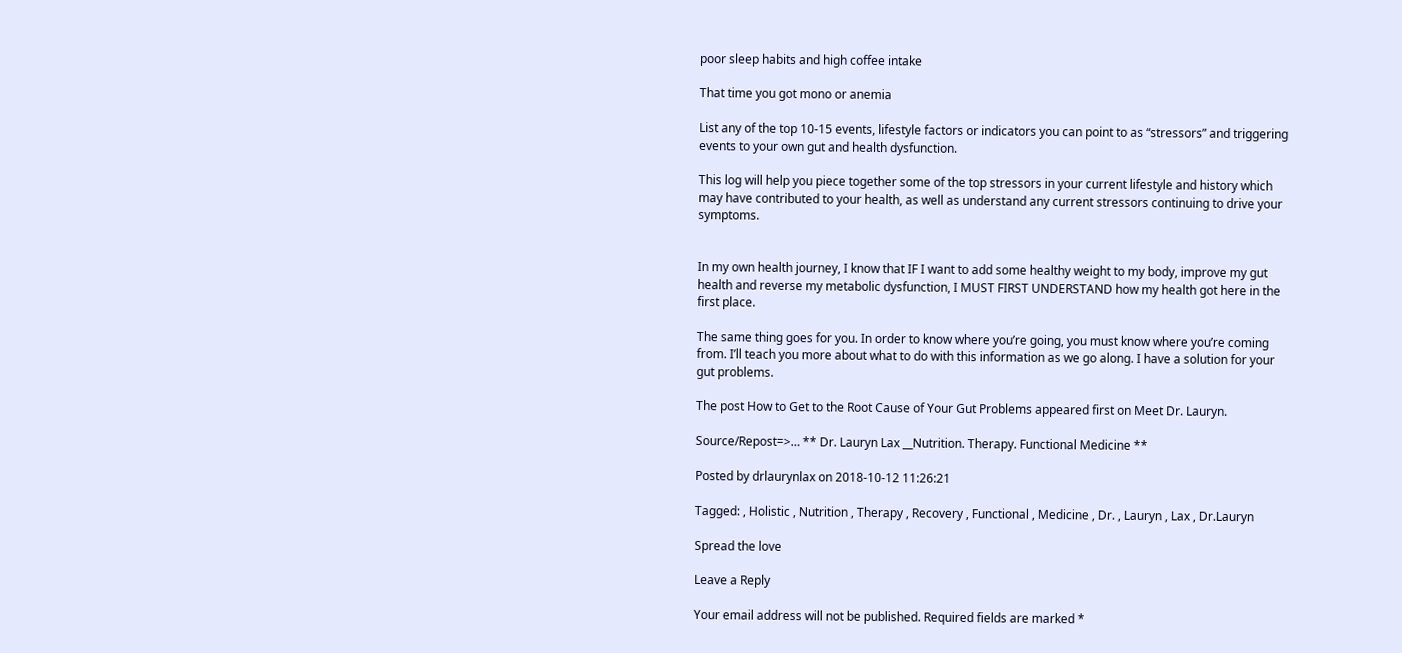poor sleep habits and high coffee intake

That time you got mono or anemia

List any of the top 10-15 events, lifestyle factors or indicators you can point to as “stressors” and triggering events to your own gut and health dysfunction.

This log will help you piece together some of the top stressors in your current lifestyle and history which may have contributed to your health, as well as understand any current stressors continuing to drive your symptoms.


In my own health journey, I know that IF I want to add some healthy weight to my body, improve my gut health and reverse my metabolic dysfunction, I MUST FIRST UNDERSTAND how my health got here in the first place.

The same thing goes for you. In order to know where you’re going, you must know where you’re coming from. I’ll teach you more about what to do with this information as we go along. I have a solution for your gut problems.

The post How to Get to the Root Cause of Your Gut Problems appeared first on Meet Dr. Lauryn.

Source/Repost=>… ** Dr. Lauryn Lax __Nutrition. Therapy. Functional Medicine **

Posted by drlaurynlax on 2018-10-12 11:26:21

Tagged: , Holistic , Nutrition , Therapy , Recovery , Functional , Medicine , Dr. , Lauryn , Lax , Dr.Lauryn

Spread the love

Leave a Reply

Your email address will not be published. Required fields are marked *